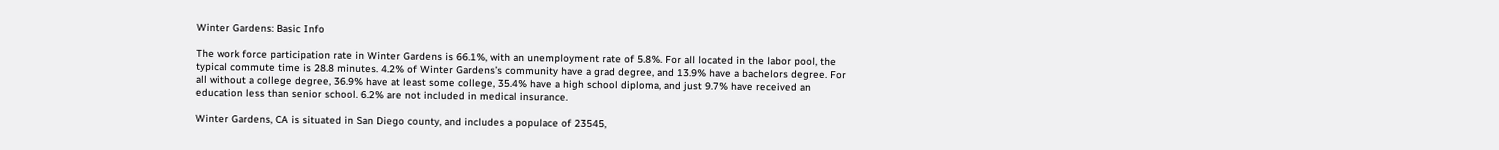Winter Gardens: Basic Info

The work force participation rate in Winter Gardens is 66.1%, with an unemployment rate of 5.8%. For all located in the labor pool, the typical commute time is 28.8 minutes. 4.2% of Winter Gardens’s community have a grad degree, and 13.9% have a bachelors degree. For all without a college degree, 36.9% have at least some college, 35.4% have a high school diploma, and just 9.7% have received an education less than senior school. 6.2% are not included in medical insurance.

Winter Gardens, CA is situated in San Diego county, and includes a populace of 23545,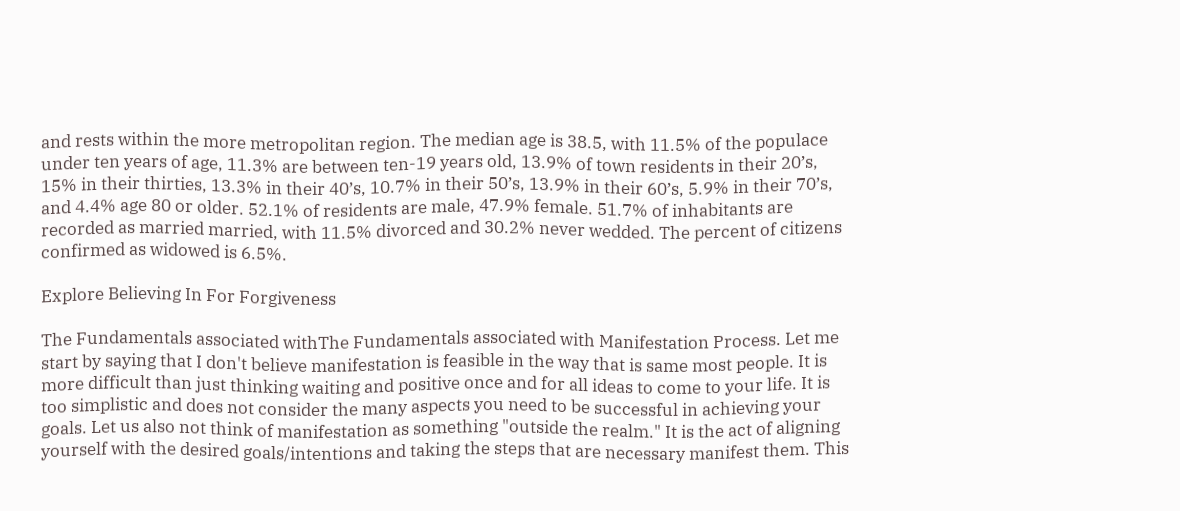and rests within the more metropolitan region. The median age is 38.5, with 11.5% of the populace under ten years of age, 11.3% are between ten-19 years old, 13.9% of town residents in their 20’s, 15% in their thirties, 13.3% in their 40’s, 10.7% in their 50’s, 13.9% in their 60’s, 5.9% in their 70’s, and 4.4% age 80 or older. 52.1% of residents are male, 47.9% female. 51.7% of inhabitants are recorded as married married, with 11.5% divorced and 30.2% never wedded. The percent of citizens confirmed as widowed is 6.5%.

Explore Believing In For Forgiveness

The Fundamentals associated withThe Fundamentals associated with Manifestation Process. Let me start by saying that I don't believe manifestation is feasible in the way that is same most people. It is more difficult than just thinking waiting and positive once and for all ideas to come to your life. It is too simplistic and does not consider the many aspects you need to be successful in achieving your goals. Let us also not think of manifestation as something "outside the realm." It is the act of aligning yourself with the desired goals/intentions and taking the steps that are necessary manifest them. This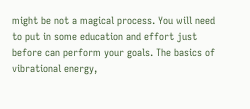might be not a magical process. You will need to put in some education and effort just before can perform your goals. The basics of vibrational energy,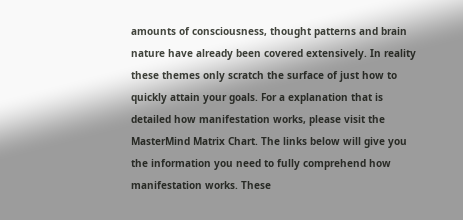amounts of consciousness, thought patterns and brain nature have already been covered extensively. In reality these themes only scratch the surface of just how to quickly attain your goals. For a explanation that is detailed how manifestation works, please visit the MasterMind Matrix Chart. The links below will give you the information you need to fully comprehend how manifestation works. These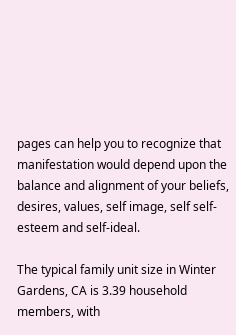pages can help you to recognize that manifestation would depend upon the balance and alignment of your beliefs, desires, values, self image, self self-esteem and self-ideal.

The typical family unit size in Winter Gardens, CA is 3.39 household members, with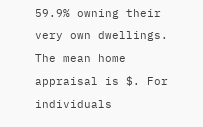59.9% owning their very own dwellings. The mean home appraisal is $. For individuals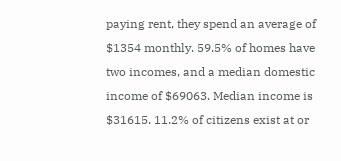paying rent, they spend an average of $1354 monthly. 59.5% of homes have two incomes, and a median domestic income of $69063. Median income is $31615. 11.2% of citizens exist at or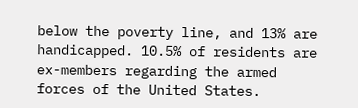below the poverty line, and 13% are handicapped. 10.5% of residents are ex-members regarding the armed forces of the United States.